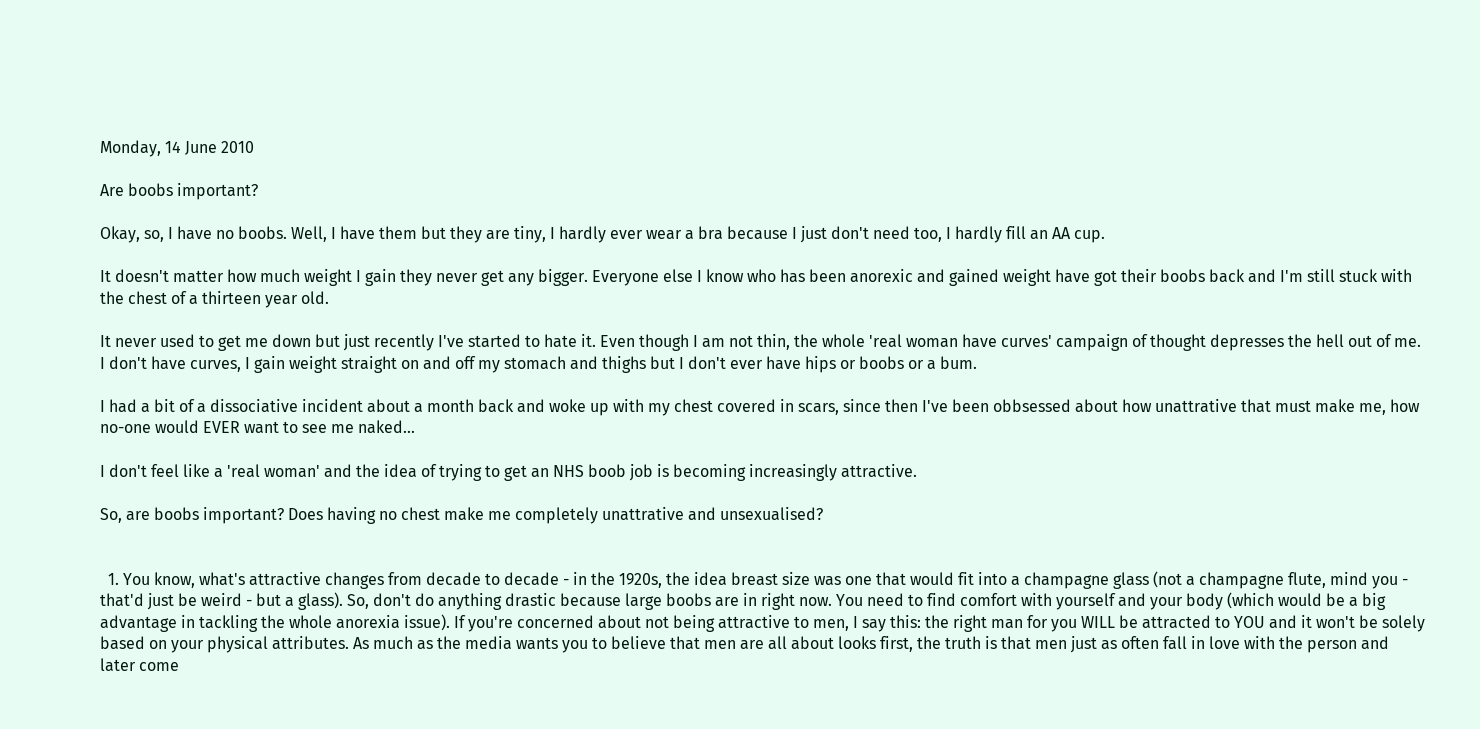Monday, 14 June 2010

Are boobs important?

Okay, so, I have no boobs. Well, I have them but they are tiny, I hardly ever wear a bra because I just don't need too, I hardly fill an AA cup.

It doesn't matter how much weight I gain they never get any bigger. Everyone else I know who has been anorexic and gained weight have got their boobs back and I'm still stuck with the chest of a thirteen year old.

It never used to get me down but just recently I've started to hate it. Even though I am not thin, the whole 'real woman have curves' campaign of thought depresses the hell out of me. I don't have curves, I gain weight straight on and off my stomach and thighs but I don't ever have hips or boobs or a bum.

I had a bit of a dissociative incident about a month back and woke up with my chest covered in scars, since then I've been obbsessed about how unattrative that must make me, how no-one would EVER want to see me naked...

I don't feel like a 'real woman' and the idea of trying to get an NHS boob job is becoming increasingly attractive.

So, are boobs important? Does having no chest make me completely unattrative and unsexualised?


  1. You know, what's attractive changes from decade to decade - in the 1920s, the idea breast size was one that would fit into a champagne glass (not a champagne flute, mind you - that'd just be weird - but a glass). So, don't do anything drastic because large boobs are in right now. You need to find comfort with yourself and your body (which would be a big advantage in tackling the whole anorexia issue). If you're concerned about not being attractive to men, I say this: the right man for you WILL be attracted to YOU and it won't be solely based on your physical attributes. As much as the media wants you to believe that men are all about looks first, the truth is that men just as often fall in love with the person and later come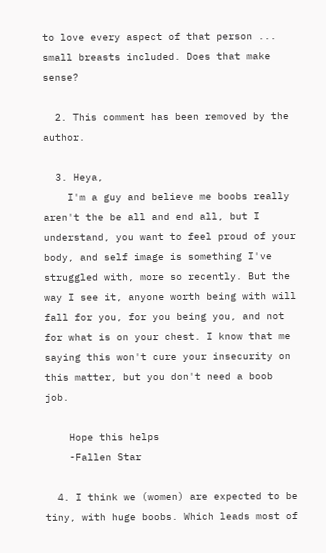to love every aspect of that person ... small breasts included. Does that make sense?

  2. This comment has been removed by the author.

  3. Heya,
    I'm a guy and believe me boobs really aren't the be all and end all, but I understand, you want to feel proud of your body, and self image is something I've struggled with, more so recently. But the way I see it, anyone worth being with will fall for you, for you being you, and not for what is on your chest. I know that me saying this won't cure your insecurity on this matter, but you don't need a boob job.

    Hope this helps
    -Fallen Star

  4. I think we (women) are expected to be tiny, with huge boobs. Which leads most of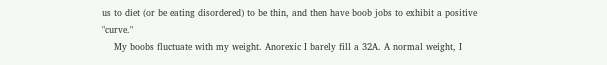us to diet (or be eating disordered) to be thin, and then have boob jobs to exhibit a positive "curve."
    My boobs fluctuate with my weight. Anorexic I barely fill a 32A. A normal weight, I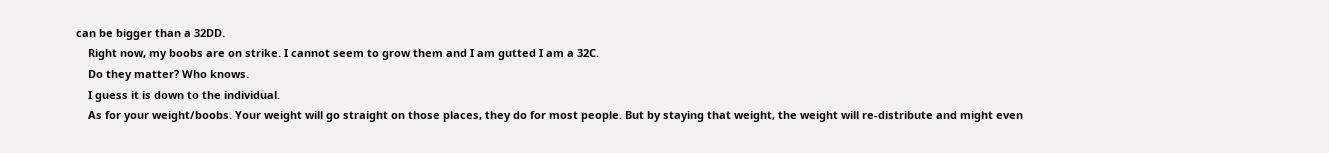can be bigger than a 32DD.
    Right now, my boobs are on strike. I cannot seem to grow them and I am gutted I am a 32C.
    Do they matter? Who knows.
    I guess it is down to the individual.
    As for your weight/boobs. Your weight will go straight on those places, they do for most people. But by staying that weight, the weight will re-distribute and might even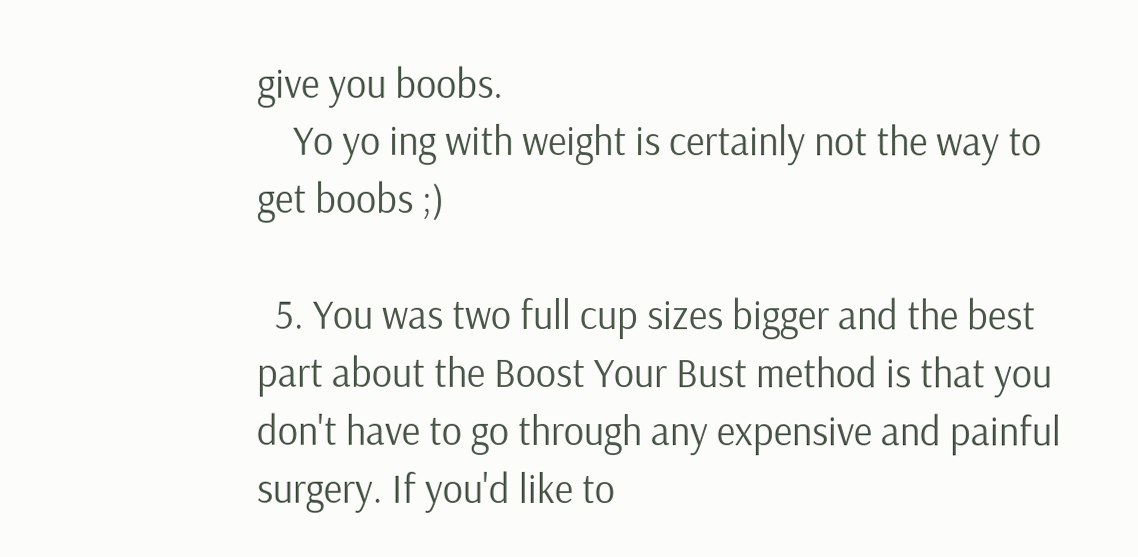give you boobs.
    Yo yo ing with weight is certainly not the way to get boobs ;)

  5. You was two full cup sizes bigger and the best part about the Boost Your Bust method is that you don't have to go through any expensive and painful surgery. If you'd like to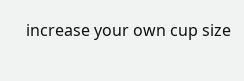increase your own cup size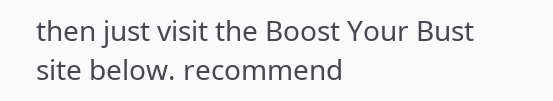then just visit the Boost Your Bust site below. recommend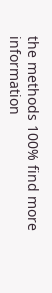the methods 100% find more information